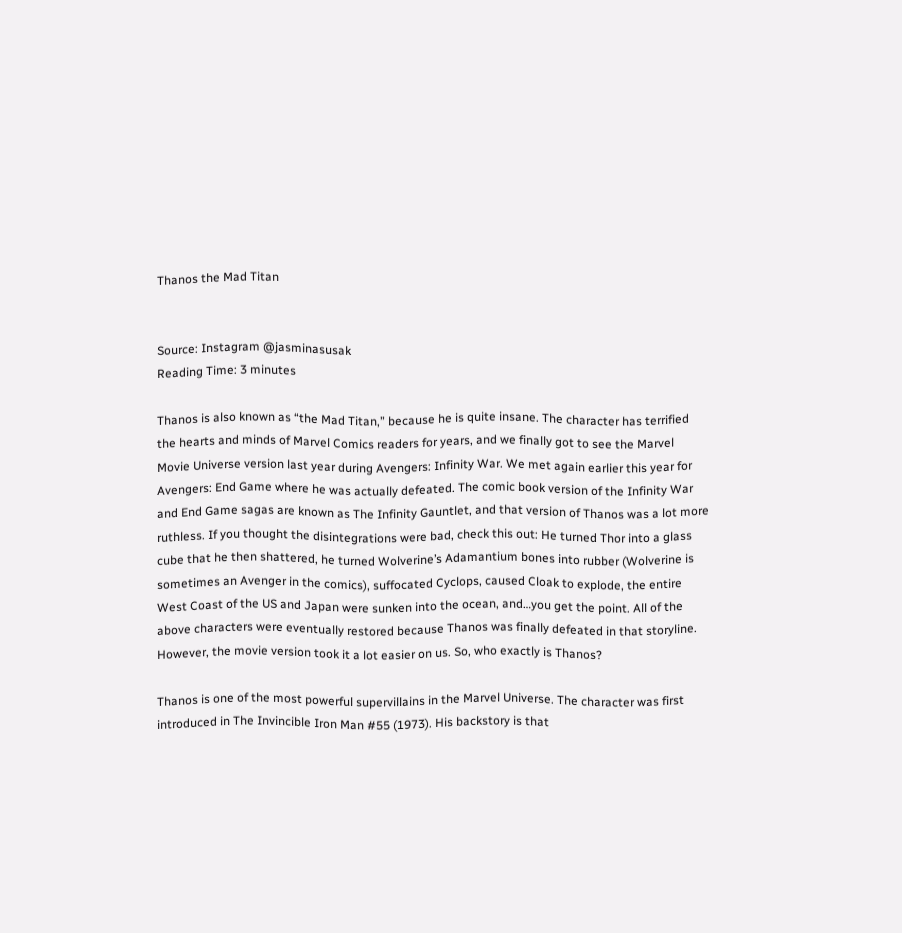Thanos the Mad Titan


Source: Instagram @jasminasusak
Reading Time: 3 minutes

Thanos is also known as “the Mad Titan,” because he is quite insane. The character has terrified the hearts and minds of Marvel Comics readers for years, and we finally got to see the Marvel Movie Universe version last year during Avengers: Infinity War. We met again earlier this year for Avengers: End Game where he was actually defeated. The comic book version of the Infinity War and End Game sagas are known as The Infinity Gauntlet, and that version of Thanos was a lot more ruthless. If you thought the disintegrations were bad, check this out: He turned Thor into a glass cube that he then shattered, he turned Wolverine’s Adamantium bones into rubber (Wolverine is sometimes an Avenger in the comics), suffocated Cyclops, caused Cloak to explode, the entire West Coast of the US and Japan were sunken into the ocean, and…you get the point. All of the above characters were eventually restored because Thanos was finally defeated in that storyline. However, the movie version took it a lot easier on us. So, who exactly is Thanos?

Thanos is one of the most powerful supervillains in the Marvel Universe. The character was first introduced in The Invincible Iron Man #55 (1973). His backstory is that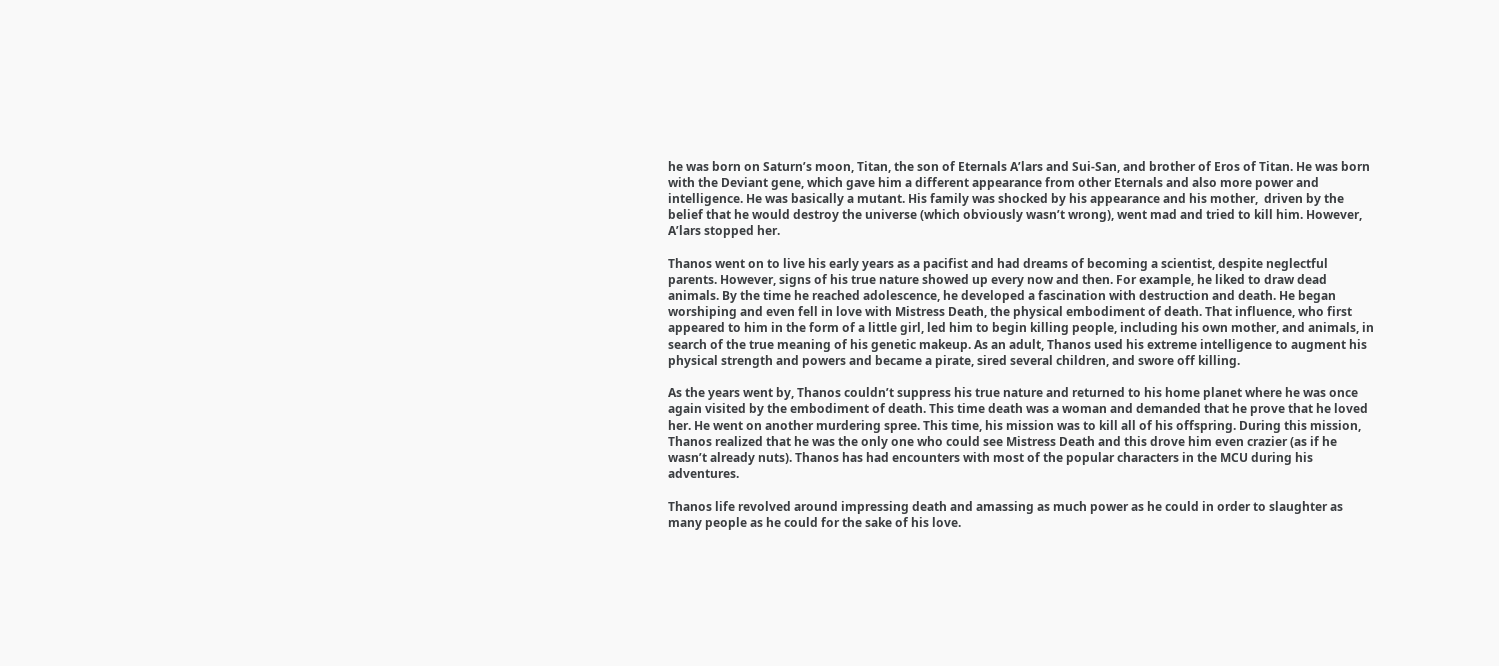he was born on Saturn’s moon, Titan, the son of Eternals A’lars and Sui-San, and brother of Eros of Titan. He was born with the Deviant gene, which gave him a different appearance from other Eternals and also more power and intelligence. He was basically a mutant. His family was shocked by his appearance and his mother,  driven by the belief that he would destroy the universe (which obviously wasn’t wrong), went mad and tried to kill him. However, A’lars stopped her.

Thanos went on to live his early years as a pacifist and had dreams of becoming a scientist, despite neglectful parents. However, signs of his true nature showed up every now and then. For example, he liked to draw dead animals. By the time he reached adolescence, he developed a fascination with destruction and death. He began worshiping and even fell in love with Mistress Death, the physical embodiment of death. That influence, who first appeared to him in the form of a little girl, led him to begin killing people, including his own mother, and animals, in search of the true meaning of his genetic makeup. As an adult, Thanos used his extreme intelligence to augment his physical strength and powers and became a pirate, sired several children, and swore off killing.

As the years went by, Thanos couldn’t suppress his true nature and returned to his home planet where he was once again visited by the embodiment of death. This time death was a woman and demanded that he prove that he loved her. He went on another murdering spree. This time, his mission was to kill all of his offspring. During this mission, Thanos realized that he was the only one who could see Mistress Death and this drove him even crazier (as if he wasn’t already nuts). Thanos has had encounters with most of the popular characters in the MCU during his adventures.

Thanos life revolved around impressing death and amassing as much power as he could in order to slaughter as many people as he could for the sake of his love.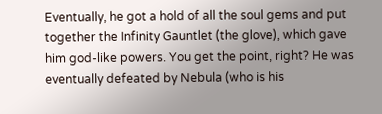Eventually, he got a hold of all the soul gems and put together the Infinity Gauntlet (the glove), which gave him god-like powers. You get the point, right? He was eventually defeated by Nebula (who is his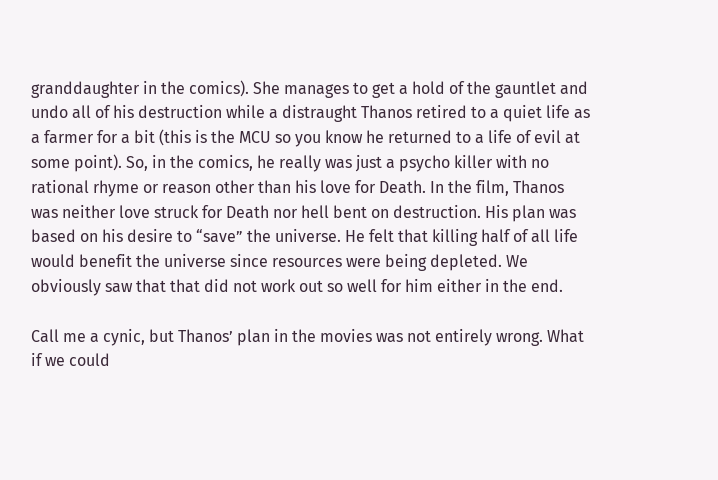granddaughter in the comics). She manages to get a hold of the gauntlet and undo all of his destruction while a distraught Thanos retired to a quiet life as a farmer for a bit (this is the MCU so you know he returned to a life of evil at some point). So, in the comics, he really was just a psycho killer with no rational rhyme or reason other than his love for Death. In the film, Thanos was neither love struck for Death nor hell bent on destruction. His plan was based on his desire to “save” the universe. He felt that killing half of all life would benefit the universe since resources were being depleted. We obviously saw that that did not work out so well for him either in the end.

Call me a cynic, but Thanos’ plan in the movies was not entirely wrong. What if we could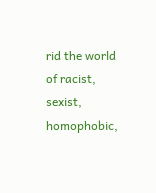rid the world of racist, sexist, homophobic,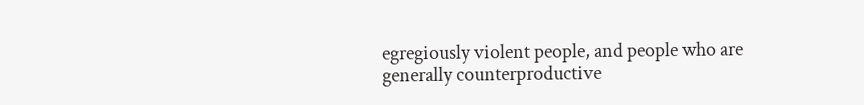egregiously violent people, and people who are generally counterproductive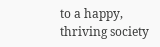to a happy, thriving society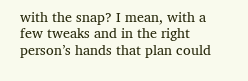with the snap? I mean, with a few tweaks and in the right person’s hands that plan could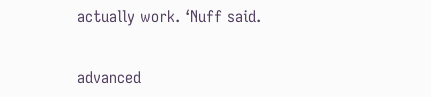actually work. ‘Nuff said.


advanced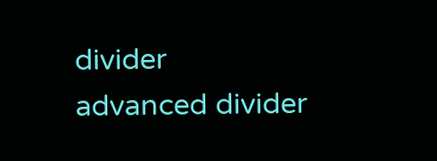divider
advanced divider